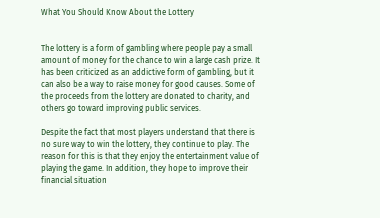What You Should Know About the Lottery


The lottery is a form of gambling where people pay a small amount of money for the chance to win a large cash prize. It has been criticized as an addictive form of gambling, but it can also be a way to raise money for good causes. Some of the proceeds from the lottery are donated to charity, and others go toward improving public services.

Despite the fact that most players understand that there is no sure way to win the lottery, they continue to play. The reason for this is that they enjoy the entertainment value of playing the game. In addition, they hope to improve their financial situation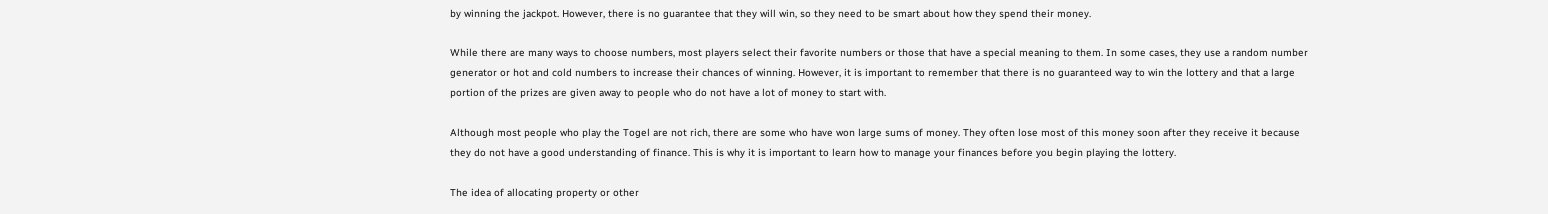by winning the jackpot. However, there is no guarantee that they will win, so they need to be smart about how they spend their money.

While there are many ways to choose numbers, most players select their favorite numbers or those that have a special meaning to them. In some cases, they use a random number generator or hot and cold numbers to increase their chances of winning. However, it is important to remember that there is no guaranteed way to win the lottery and that a large portion of the prizes are given away to people who do not have a lot of money to start with.

Although most people who play the Togel are not rich, there are some who have won large sums of money. They often lose most of this money soon after they receive it because they do not have a good understanding of finance. This is why it is important to learn how to manage your finances before you begin playing the lottery.

The idea of allocating property or other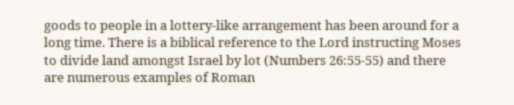goods to people in a lottery-like arrangement has been around for a long time. There is a biblical reference to the Lord instructing Moses to divide land amongst Israel by lot (Numbers 26:55-55) and there are numerous examples of Roman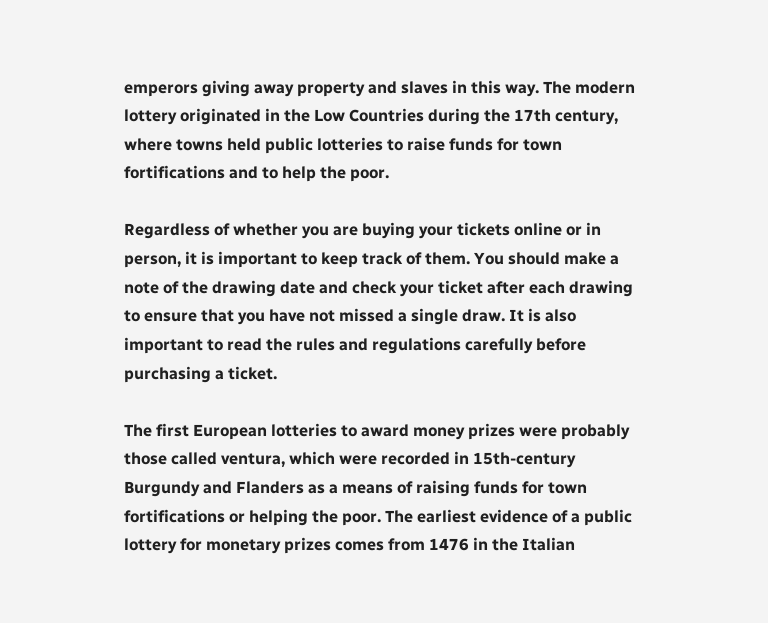emperors giving away property and slaves in this way. The modern lottery originated in the Low Countries during the 17th century, where towns held public lotteries to raise funds for town fortifications and to help the poor.

Regardless of whether you are buying your tickets online or in person, it is important to keep track of them. You should make a note of the drawing date and check your ticket after each drawing to ensure that you have not missed a single draw. It is also important to read the rules and regulations carefully before purchasing a ticket.

The first European lotteries to award money prizes were probably those called ventura, which were recorded in 15th-century Burgundy and Flanders as a means of raising funds for town fortifications or helping the poor. The earliest evidence of a public lottery for monetary prizes comes from 1476 in the Italian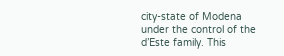city-state of Modena under the control of the d’Este family. This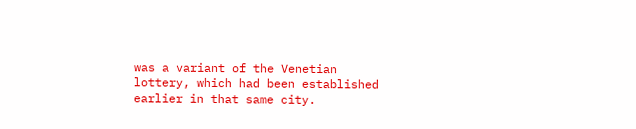was a variant of the Venetian lottery, which had been established earlier in that same city.